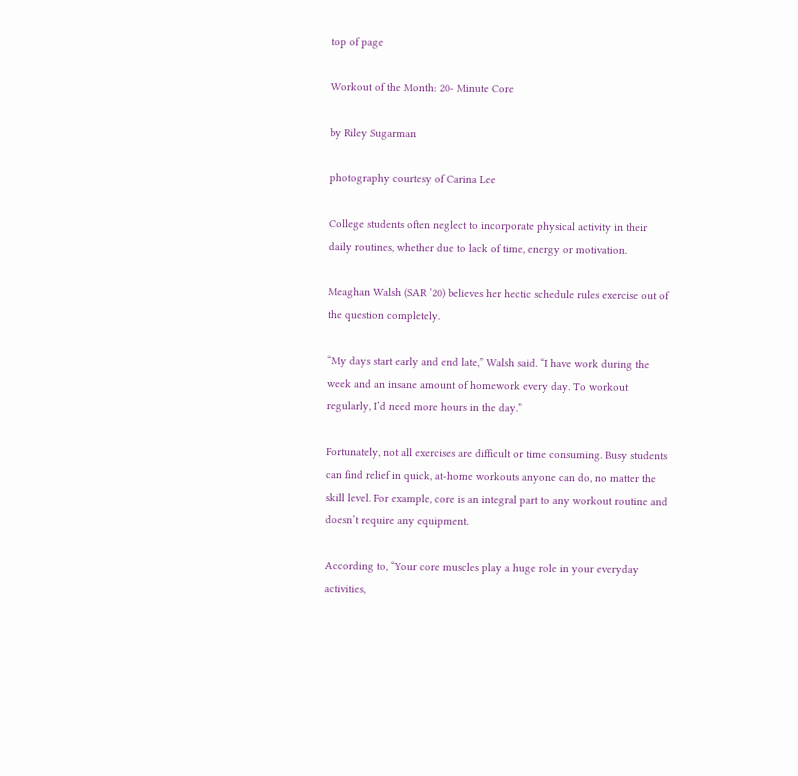top of page

Workout of the Month: 20- Minute Core

by Riley Sugarman

photography courtesy of Carina Lee

College students often neglect to incorporate physical activity in their daily routines, whether due to lack of time, energy or motivation.

Meaghan Walsh (SAR ’20) believes her hectic schedule rules exercise out of the question completely.

“My days start early and end late,” Walsh said. “I have work during the week and an insane amount of homework every day. To workout regularly, I’d need more hours in the day.”

Fortunately, not all exercises are difficult or time consuming. Busy students can find relief in quick, at-home workouts anyone can do, no matter the skill level. For example, core is an integral part to any workout routine and doesn’t require any equipment.

According to, “Your core muscles play a huge role in your everyday activities,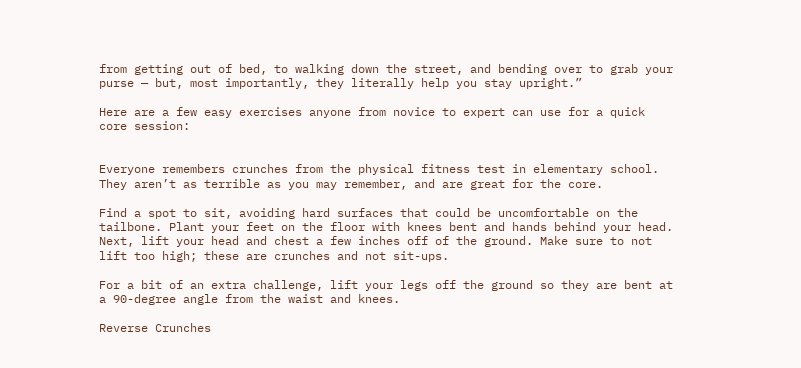from getting out of bed, to walking down the street, and bending over to grab your purse — but, most importantly, they literally help you stay upright.”

Here are a few easy exercises anyone from novice to expert can use for a quick core session:


Everyone remembers crunches from the physical fitness test in elementary school. They aren’t as terrible as you may remember, and are great for the core.

Find a spot to sit, avoiding hard surfaces that could be uncomfortable on the tailbone. Plant your feet on the floor with knees bent and hands behind your head. Next, lift your head and chest a few inches off of the ground. Make sure to not lift too high; these are crunches and not sit-ups.

For a bit of an extra challenge, lift your legs off the ground so they are bent at a 90-degree angle from the waist and knees.

Reverse Crunches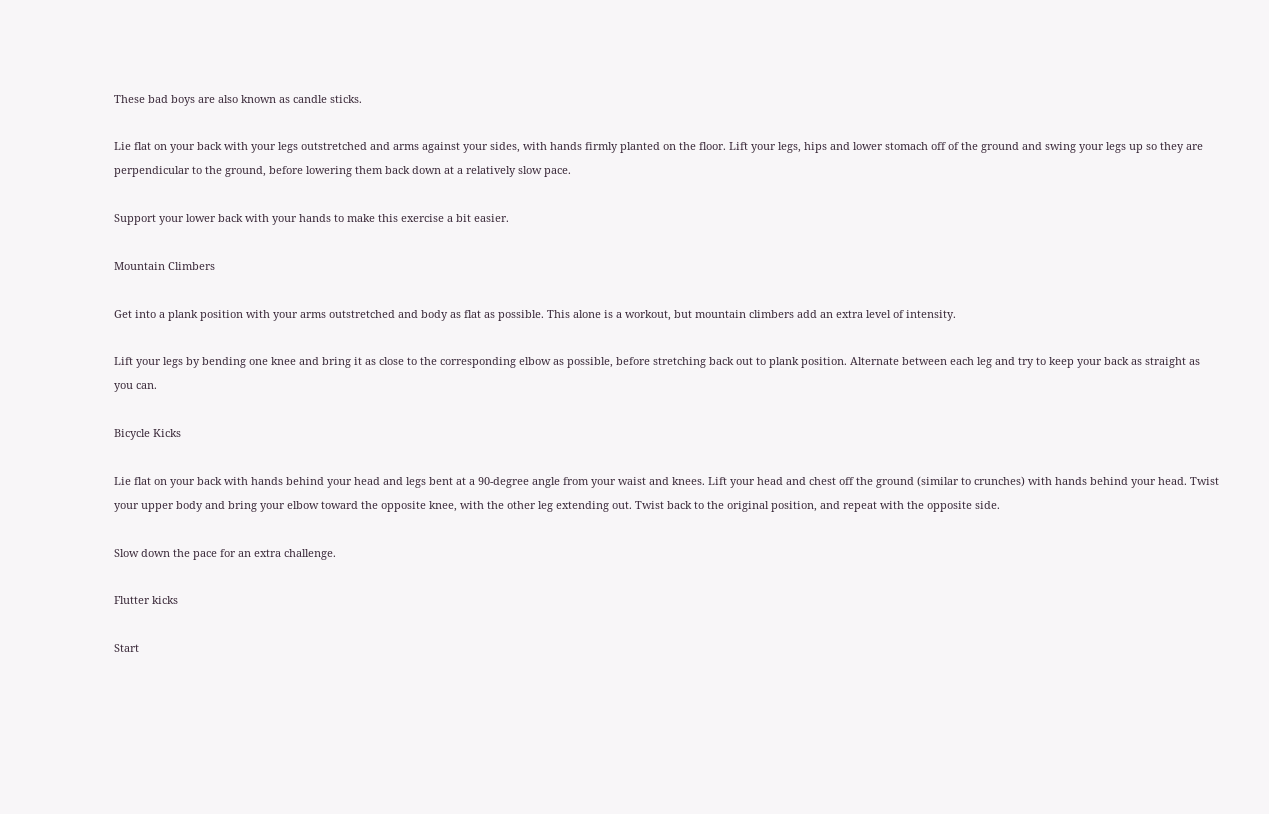These bad boys are also known as candle sticks.

Lie flat on your back with your legs outstretched and arms against your sides, with hands firmly planted on the floor. Lift your legs, hips and lower stomach off of the ground and swing your legs up so they are perpendicular to the ground, before lowering them back down at a relatively slow pace.

Support your lower back with your hands to make this exercise a bit easier.

Mountain Climbers

Get into a plank position with your arms outstretched and body as flat as possible. This alone is a workout, but mountain climbers add an extra level of intensity.

Lift your legs by bending one knee and bring it as close to the corresponding elbow as possible, before stretching back out to plank position. Alternate between each leg and try to keep your back as straight as you can.

Bicycle Kicks

Lie flat on your back with hands behind your head and legs bent at a 90-degree angle from your waist and knees. Lift your head and chest off the ground (similar to crunches) with hands behind your head. Twist your upper body and bring your elbow toward the opposite knee, with the other leg extending out. Twist back to the original position, and repeat with the opposite side.

Slow down the pace for an extra challenge.

Flutter kicks

Start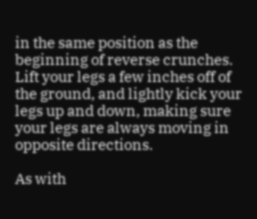in the same position as the beginning of reverse crunches. Lift your legs a few inches off of the ground, and lightly kick your legs up and down, making sure your legs are always moving in opposite directions.

As with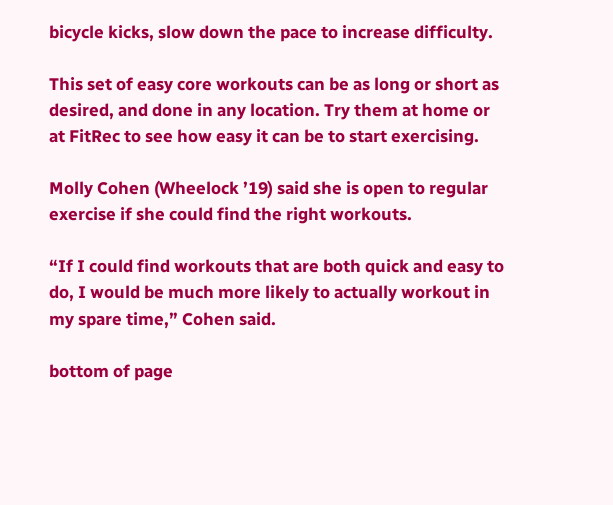bicycle kicks, slow down the pace to increase difficulty.

This set of easy core workouts can be as long or short as desired, and done in any location. Try them at home or at FitRec to see how easy it can be to start exercising.

Molly Cohen (Wheelock ’19) said she is open to regular exercise if she could find the right workouts.

“If I could find workouts that are both quick and easy to do, I would be much more likely to actually workout in my spare time,” Cohen said.

bottom of page